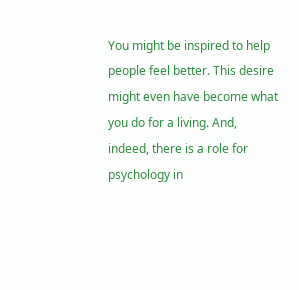You might be inspired to help people feel better. This desire might even have become what you do for a living. And, indeed, there is a role for psychology in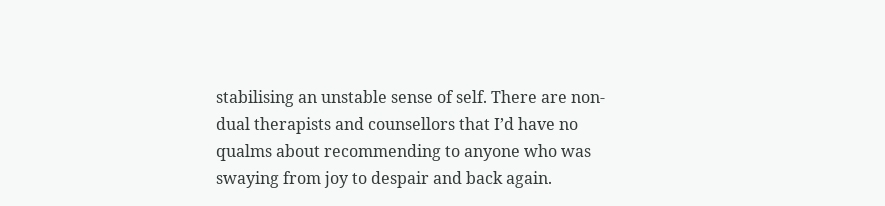stabilising an unstable sense of self. There are non-dual therapists and counsellors that I’d have no qualms about recommending to anyone who was swaying from joy to despair and back again.